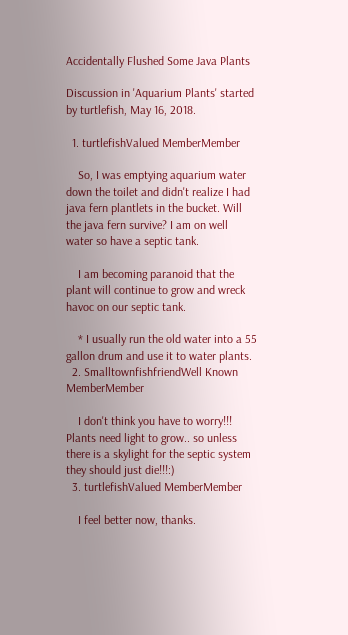Accidentally Flushed Some Java Plants

Discussion in 'Aquarium Plants' started by turtlefish, May 16, 2018.

  1. turtlefishValued MemberMember

    So, I was emptying aquarium water down the toilet and didn't realize I had java fern plantlets in the bucket. Will the java fern survive? I am on well water so have a septic tank.

    I am becoming paranoid that the plant will continue to grow and wreck havoc on our septic tank.

    * I usually run the old water into a 55 gallon drum and use it to water plants.
  2. SmalltownfishfriendWell Known MemberMember

    I don't think you have to worry!!! Plants need light to grow.. so unless there is a skylight for the septic system they should just die!!!:)
  3. turtlefishValued MemberMember

    I feel better now, thanks.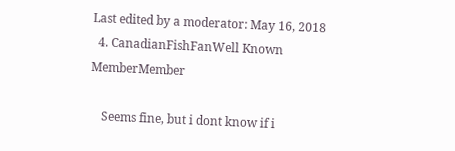Last edited by a moderator: May 16, 2018
  4. CanadianFishFanWell Known MemberMember

    Seems fine, but i dont know if i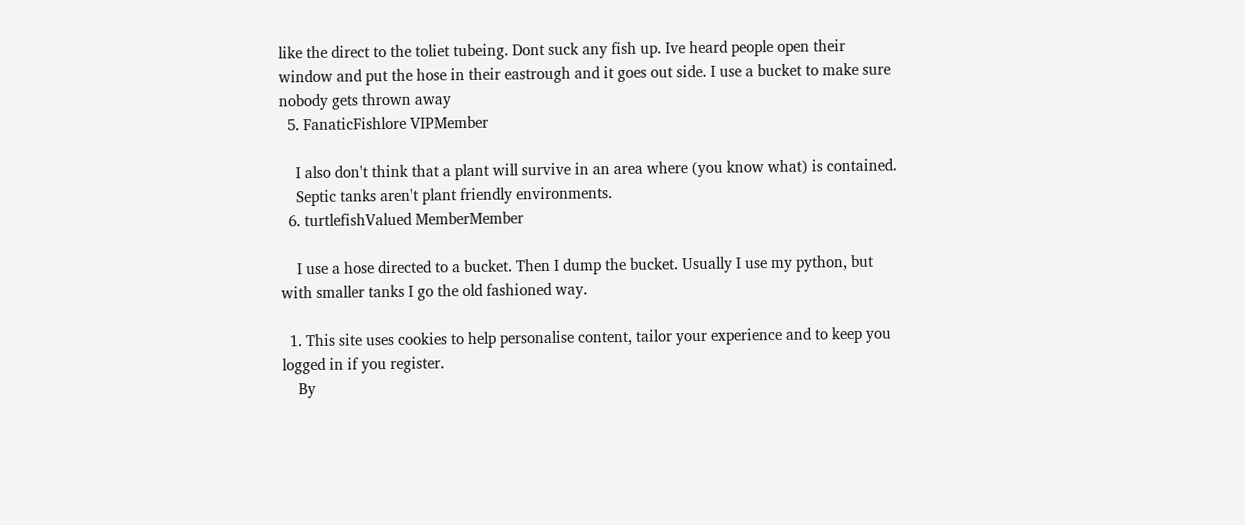like the direct to the toliet tubeing. Dont suck any fish up. Ive heard people open their window and put the hose in their eastrough and it goes out side. I use a bucket to make sure nobody gets thrown away
  5. FanaticFishlore VIPMember

    I also don't think that a plant will survive in an area where (you know what) is contained.
    Septic tanks aren't plant friendly environments.
  6. turtlefishValued MemberMember

    I use a hose directed to a bucket. Then I dump the bucket. Usually I use my python, but with smaller tanks I go the old fashioned way.

  1. This site uses cookies to help personalise content, tailor your experience and to keep you logged in if you register.
    By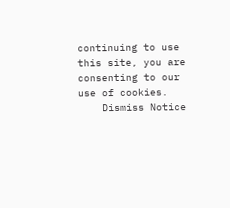continuing to use this site, you are consenting to our use of cookies.
    Dismiss Notice